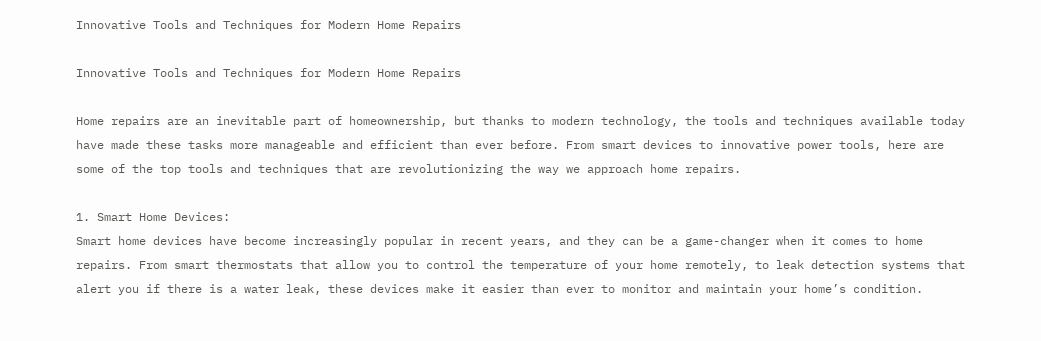Innovative Tools and Techniques for Modern Home Repairs

Innovative Tools and Techniques for Modern Home Repairs

Home repairs are an inevitable part of homeownership, but thanks to modern technology, the tools and techniques available today have made these tasks more manageable and efficient than ever before. From smart devices to innovative power tools, here are some of the top tools and techniques that are revolutionizing the way we approach home repairs.

1. Smart Home Devices:
Smart home devices have become increasingly popular in recent years, and they can be a game-changer when it comes to home repairs. From smart thermostats that allow you to control the temperature of your home remotely, to leak detection systems that alert you if there is a water leak, these devices make it easier than ever to monitor and maintain your home’s condition.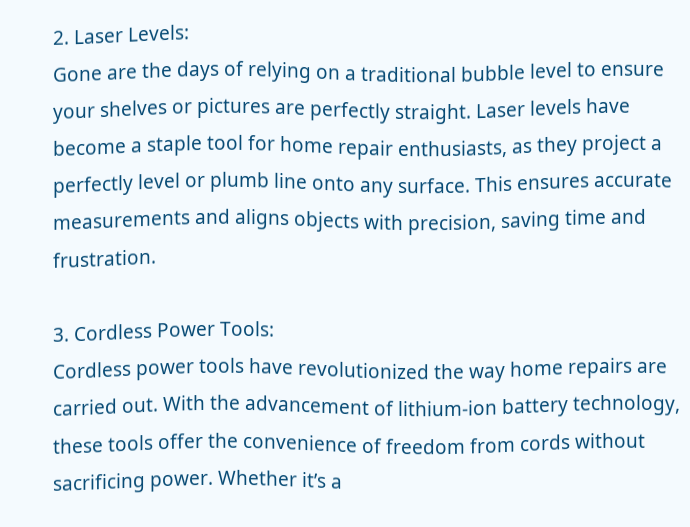2. Laser Levels:
Gone are the days of relying on a traditional bubble level to ensure your shelves or pictures are perfectly straight. Laser levels have become a staple tool for home repair enthusiasts, as they project a perfectly level or plumb line onto any surface. This ensures accurate measurements and aligns objects with precision, saving time and frustration.

3. Cordless Power Tools:
Cordless power tools have revolutionized the way home repairs are carried out. With the advancement of lithium-ion battery technology, these tools offer the convenience of freedom from cords without sacrificing power. Whether it’s a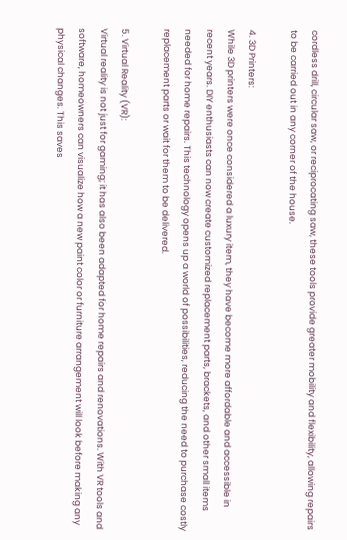cordless drill, circular saw, or reciprocating saw, these tools provide greater mobility and flexibility, allowing repairs to be carried out in any corner of the house.

4. 3D Printers:
While 3D printers were once considered a luxury item, they have become more affordable and accessible in recent years. DIY enthusiasts can now create customized replacement parts, brackets, and other small items needed for home repairs. This technology opens up a world of possibilities, reducing the need to purchase costly replacement parts or wait for them to be delivered.

5. Virtual Reality (VR):
Virtual reality is not just for gaming; it has also been adapted for home repairs and renovations. With VR tools and software, homeowners can visualize how a new paint color or furniture arrangement will look before making any physical changes. This saves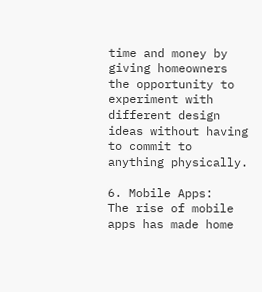time and money by giving homeowners the opportunity to experiment with different design ideas without having to commit to anything physically.

6. Mobile Apps:
The rise of mobile apps has made home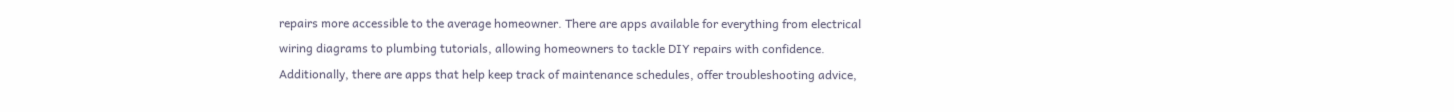repairs more accessible to the average homeowner. There are apps available for everything from electrical wiring diagrams to plumbing tutorials, allowing homeowners to tackle DIY repairs with confidence. Additionally, there are apps that help keep track of maintenance schedules, offer troubleshooting advice,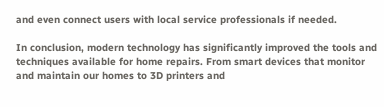and even connect users with local service professionals if needed.

In conclusion, modern technology has significantly improved the tools and techniques available for home repairs. From smart devices that monitor and maintain our homes to 3D printers and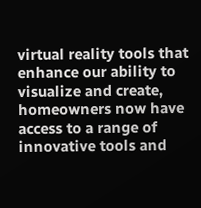virtual reality tools that enhance our ability to visualize and create, homeowners now have access to a range of innovative tools and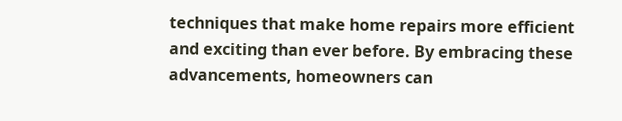techniques that make home repairs more efficient and exciting than ever before. By embracing these advancements, homeowners can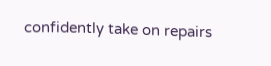confidently take on repairs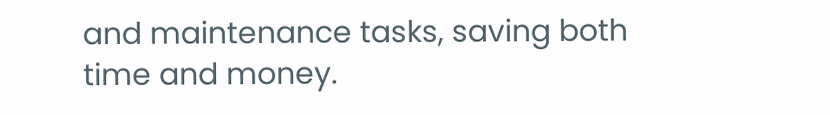and maintenance tasks, saving both time and money.